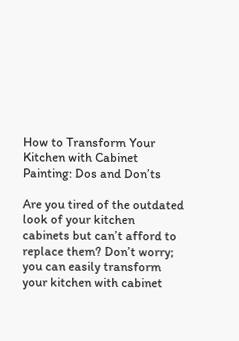How to Transform Your Kitchen with Cabinet Painting: Dos and Don’ts

Are you tired of the outdated look of your kitchen cabinets but can’t afford to replace them? Don’t worry; you can easily transform your kitchen with cabinet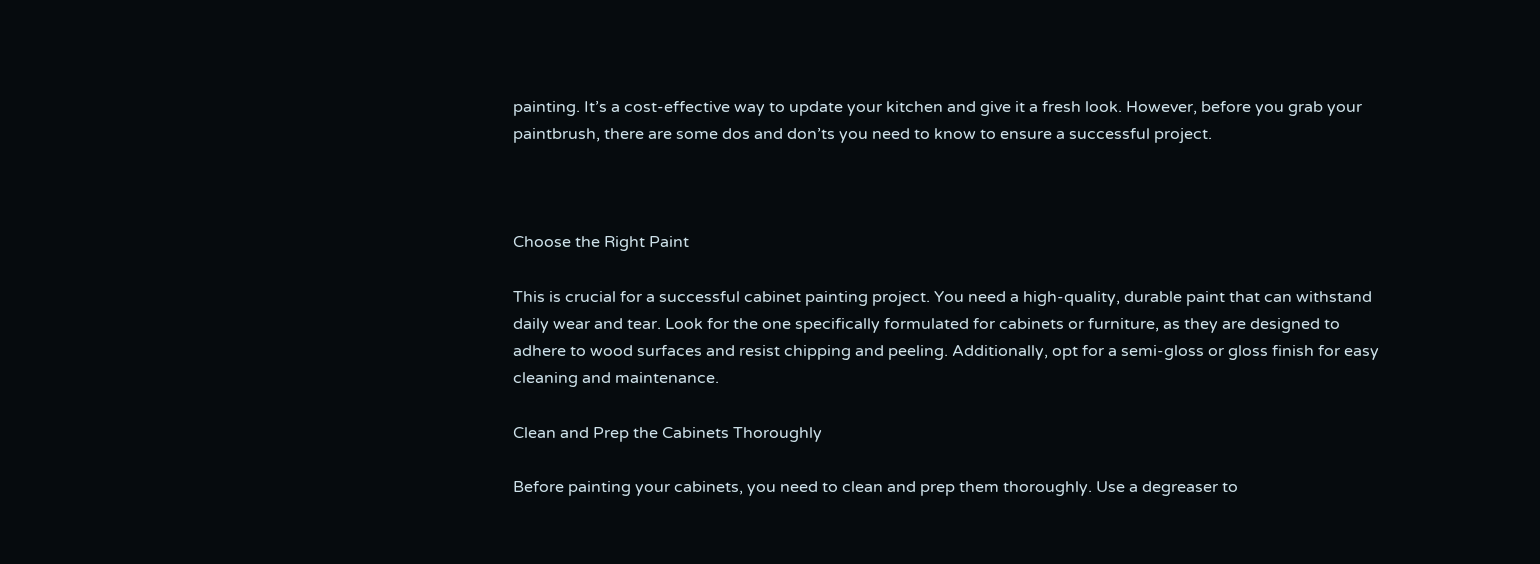painting. It’s a cost-effective way to update your kitchen and give it a fresh look. However, before you grab your paintbrush, there are some dos and don’ts you need to know to ensure a successful project.



Choose the Right Paint

This is crucial for a successful cabinet painting project. You need a high-quality, durable paint that can withstand daily wear and tear. Look for the one specifically formulated for cabinets or furniture, as they are designed to adhere to wood surfaces and resist chipping and peeling. Additionally, opt for a semi-gloss or gloss finish for easy cleaning and maintenance.

Clean and Prep the Cabinets Thoroughly

Before painting your cabinets, you need to clean and prep them thoroughly. Use a degreaser to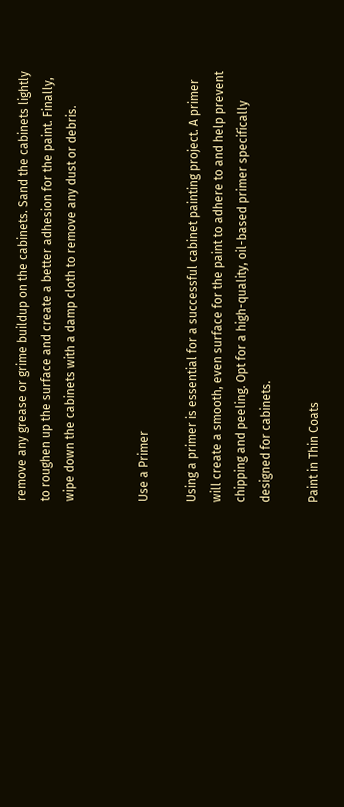remove any grease or grime buildup on the cabinets. Sand the cabinets lightly to roughen up the surface and create a better adhesion for the paint. Finally, wipe down the cabinets with a damp cloth to remove any dust or debris.


Use a Primer

Using a primer is essential for a successful cabinet painting project. A primer will create a smooth, even surface for the paint to adhere to and help prevent chipping and peeling. Opt for a high-quality, oil-based primer specifically designed for cabinets.

Paint in Thin Coats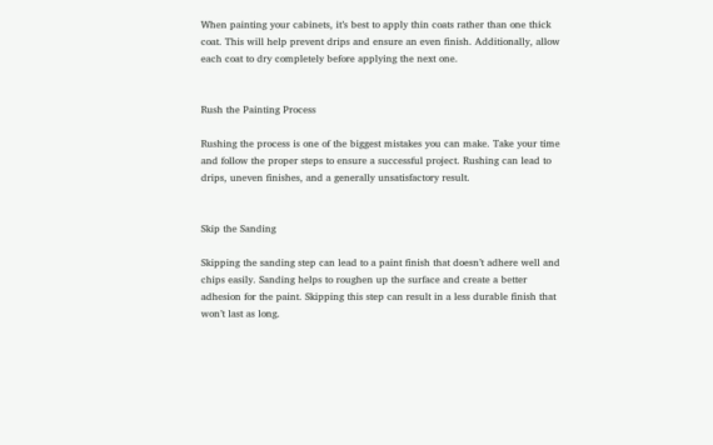When painting your cabinets, it’s best to apply thin coats rather than one thick coat. This will help prevent drips and ensure an even finish. Additionally, allow each coat to dry completely before applying the next one.


Rush the Painting Process

Rushing the process is one of the biggest mistakes you can make. Take your time and follow the proper steps to ensure a successful project. Rushing can lead to drips, uneven finishes, and a generally unsatisfactory result.


Skip the Sanding

Skipping the sanding step can lead to a paint finish that doesn’t adhere well and chips easily. Sanding helps to roughen up the surface and create a better adhesion for the paint. Skipping this step can result in a less durable finish that won’t last as long.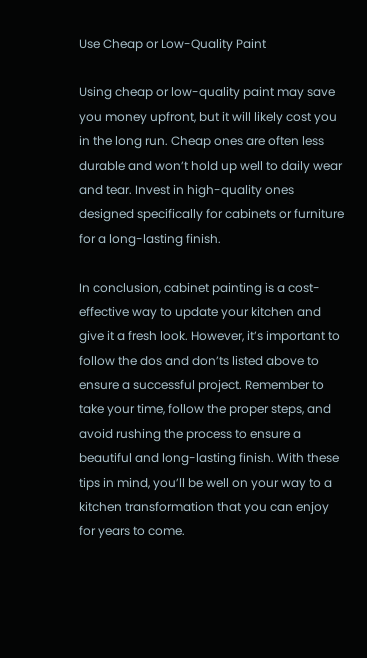Use Cheap or Low-Quality Paint

Using cheap or low-quality paint may save you money upfront, but it will likely cost you in the long run. Cheap ones are often less durable and won’t hold up well to daily wear and tear. Invest in high-quality ones designed specifically for cabinets or furniture for a long-lasting finish.

In conclusion, cabinet painting is a cost-effective way to update your kitchen and give it a fresh look. However, it’s important to follow the dos and don’ts listed above to ensure a successful project. Remember to take your time, follow the proper steps, and avoid rushing the process to ensure a beautiful and long-lasting finish. With these tips in mind, you’ll be well on your way to a kitchen transformation that you can enjoy for years to come.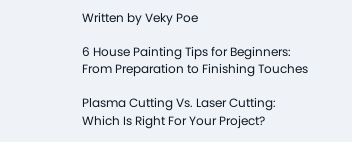Written by Veky Poe

6 House Painting Tips for Beginners: From Preparation to Finishing Touches

Plasma Cutting Vs. Laser Cutting: Which Is Right For Your Project?